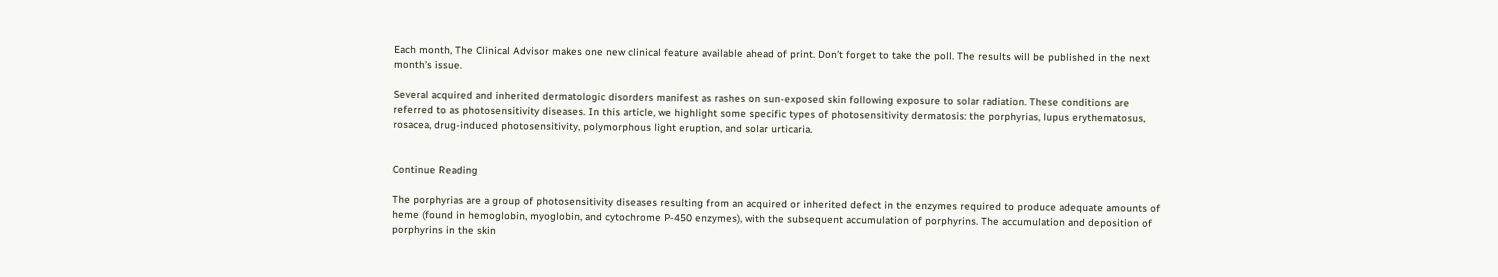Each month, The Clinical Advisor makes one new clinical feature available ahead of print. Don’t forget to take the poll. The results will be published in the next month’s issue.

Several acquired and inherited dermatologic disorders manifest as rashes on sun-exposed skin following exposure to solar radiation. These conditions are referred to as photosensitivity diseases. In this article, we highlight some specific types of photosensitivity dermatosis: the porphyrias, lupus erythematosus, rosacea, drug-induced photosensitivity, polymorphous light eruption, and solar urticaria.


Continue Reading

The porphyrias are a group of photosensitivity diseases resulting from an acquired or inherited defect in the enzymes required to produce adequate amounts of heme (found in hemoglobin, myoglobin, and cytochrome P-450 enzymes), with the subsequent accumulation of porphyrins. The accumulation and deposition of porphyrins in the skin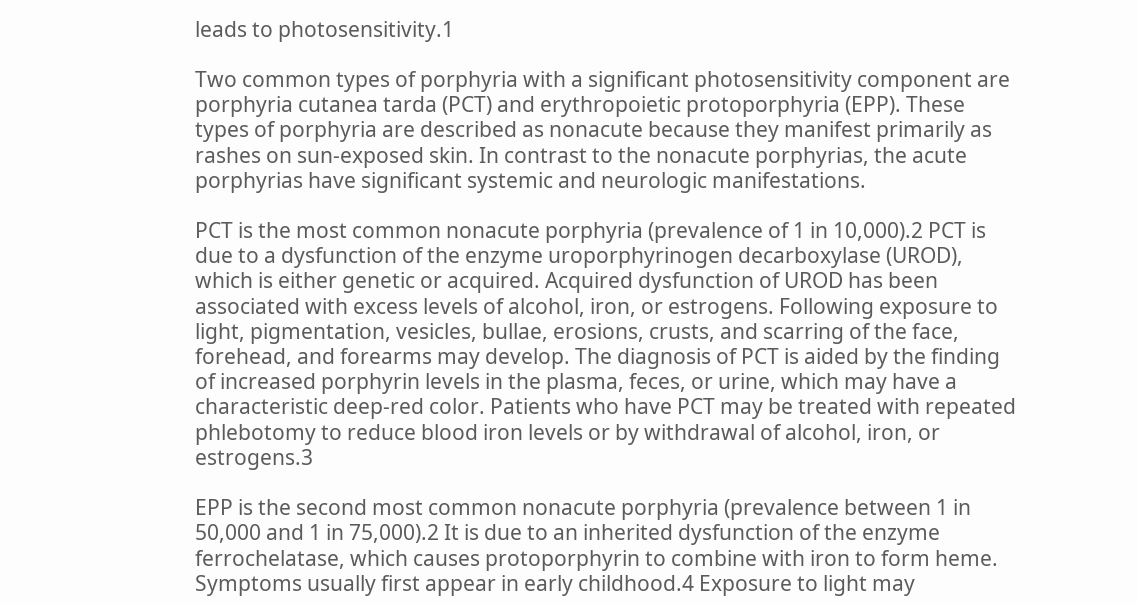leads to photosensitivity.1

Two common types of porphyria with a significant photosensitivity component are porphyria cutanea tarda (PCT) and erythropoietic protoporphyria (EPP). These types of porphyria are described as nonacute because they manifest primarily as rashes on sun-exposed skin. In contrast to the nonacute porphyrias, the acute porphyrias have significant systemic and neurologic manifestations.

PCT is the most common nonacute porphyria (prevalence of 1 in 10,000).2 PCT is due to a dysfunction of the enzyme uroporphyrinogen decarboxylase (UROD), which is either genetic or acquired. Acquired dysfunction of UROD has been associated with excess levels of alcohol, iron, or estrogens. Following exposure to light, pigmentation, vesicles, bullae, erosions, crusts, and scarring of the face, forehead, and forearms may develop. The diagnosis of PCT is aided by the finding of increased porphyrin levels in the plasma, feces, or urine, which may have a characteristic deep-red color. Patients who have PCT may be treated with repeated phlebotomy to reduce blood iron levels or by withdrawal of alcohol, iron, or estrogens.3

EPP is the second most common nonacute porphyria (prevalence between 1 in 50,000 and 1 in 75,000).2 It is due to an inherited dysfunction of the enzyme ferrochelatase, which causes protoporphyrin to combine with iron to form heme. Symptoms usually first appear in early childhood.4 Exposure to light may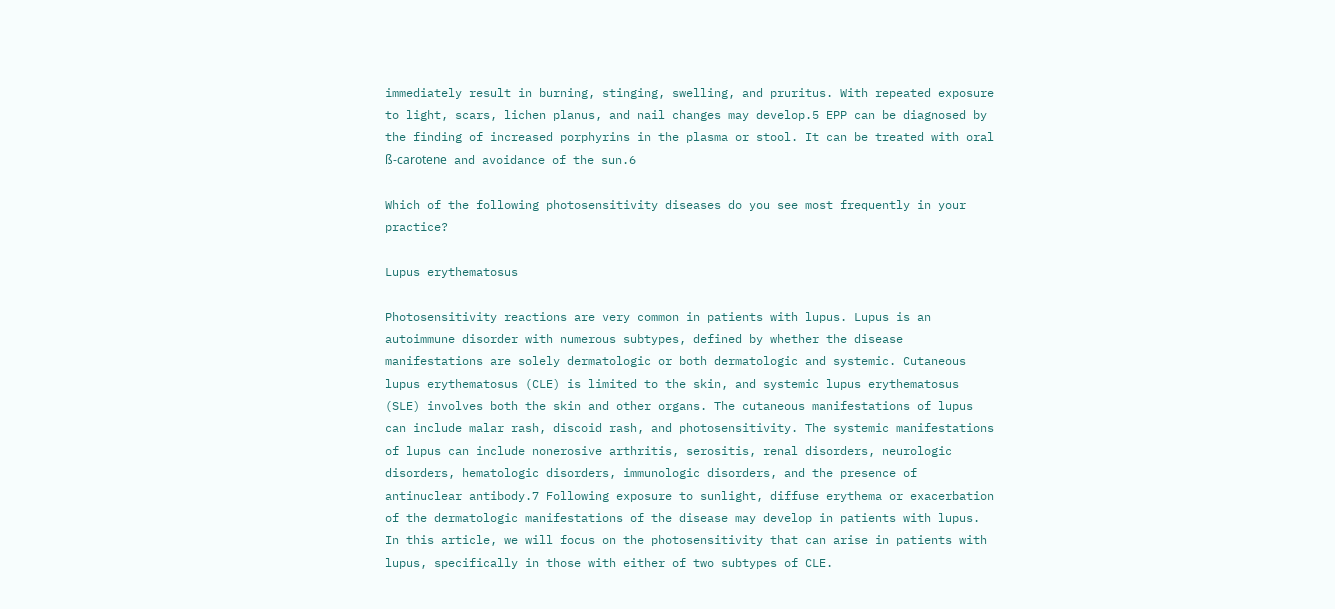immediately result in burning, stinging, swelling, and pruritus. With repeated exposure to light, scars, lichen planus, and nail changes may develop.5 EPP can be diagnosed by the finding of increased porphyrins in the plasma or stool. It can be treated with oral ß-carotene and avoidance of the sun.6

Which of the following photosensitivity diseases do you see most frequently in your practice?

Lupus erythematosus

Photosensitivity reactions are very common in patients with lupus. Lupus is an autoimmune disorder with numerous subtypes, defined by whether the disease manifestations are solely dermatologic or both dermatologic and systemic. Cutaneous lupus erythematosus (CLE) is limited to the skin, and systemic lupus erythematosus (SLE) involves both the skin and other organs. The cutaneous manifestations of lupus can include malar rash, discoid rash, and photosensitivity. The systemic manifestations of lupus can include nonerosive arthritis, serositis, renal disorders, neurologic disorders, hematologic disorders, immunologic disorders, and the presence of antinuclear antibody.7 Following exposure to sunlight, diffuse erythema or exacerbation of the dermatologic manifestations of the disease may develop in patients with lupus. In this article, we will focus on the photosensitivity that can arise in patients with lupus, specifically in those with either of two subtypes of CLE.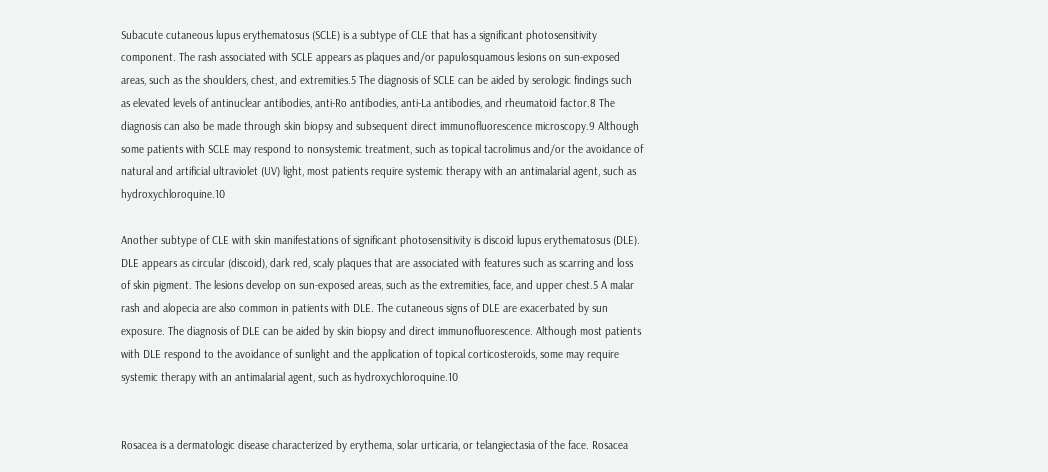Subacute cutaneous lupus erythematosus (SCLE) is a subtype of CLE that has a significant photosensitivity component. The rash associated with SCLE appears as plaques and/or papulosquamous lesions on sun-exposed areas, such as the shoulders, chest, and extremities.5 The diagnosis of SCLE can be aided by serologic findings such as elevated levels of antinuclear antibodies, anti-Ro antibodies, anti-La antibodies, and rheumatoid factor.8 The diagnosis can also be made through skin biopsy and subsequent direct immunofluorescence microscopy.9 Although some patients with SCLE may respond to nonsystemic treatment, such as topical tacrolimus and/or the avoidance of natural and artificial ultraviolet (UV) light, most patients require systemic therapy with an antimalarial agent, such as hydroxychloroquine.10

Another subtype of CLE with skin manifestations of significant photosensitivity is discoid lupus erythematosus (DLE). DLE appears as circular (discoid), dark red, scaly plaques that are associated with features such as scarring and loss of skin pigment. The lesions develop on sun-exposed areas, such as the extremities, face, and upper chest.5 A malar rash and alopecia are also common in patients with DLE. The cutaneous signs of DLE are exacerbated by sun exposure. The diagnosis of DLE can be aided by skin biopsy and direct immunofluorescence. Although most patients with DLE respond to the avoidance of sunlight and the application of topical corticosteroids, some may require systemic therapy with an antimalarial agent, such as hydroxychloroquine.10


Rosacea is a dermatologic disease characterized by erythema, solar urticaria, or telangiectasia of the face. Rosacea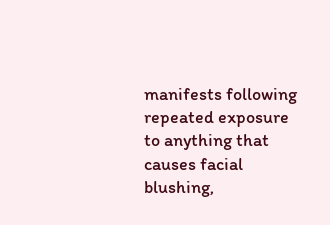manifests following repeated exposure to anything that causes facial blushing,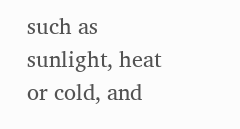such as sunlight, heat or cold, and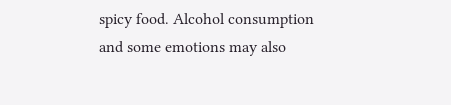spicy food. Alcohol consumption and some emotions may also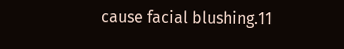cause facial blushing.11